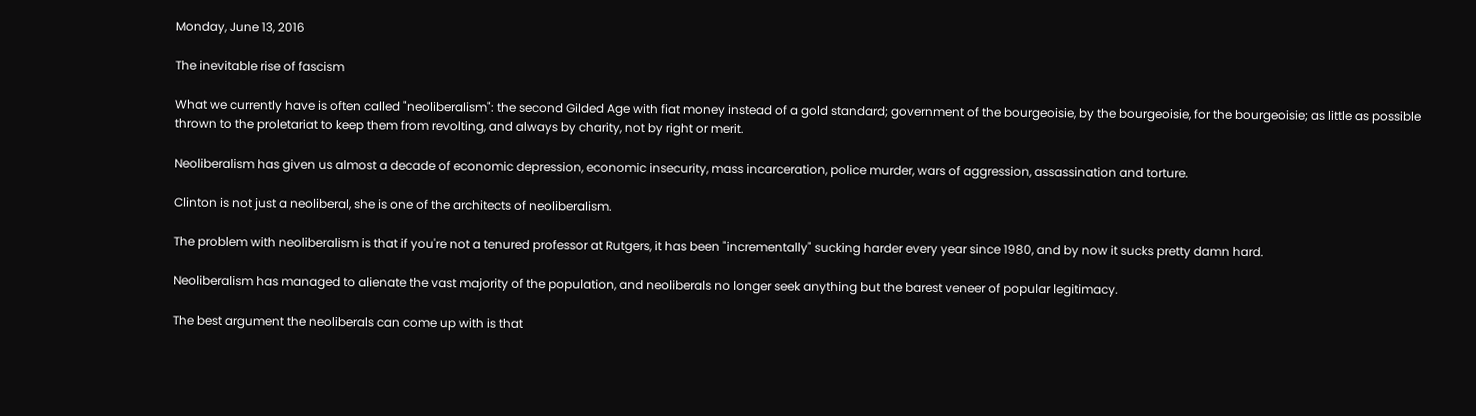Monday, June 13, 2016

The inevitable rise of fascism

What we currently have is often called "neoliberalism": the second Gilded Age with fiat money instead of a gold standard; government of the bourgeoisie, by the bourgeoisie, for the bourgeoisie; as little as possible thrown to the proletariat to keep them from revolting, and always by charity, not by right or merit.

Neoliberalism has given us almost a decade of economic depression, economic insecurity, mass incarceration, police murder, wars of aggression, assassination and torture.

Clinton is not just a neoliberal, she is one of the architects of neoliberalism.

The problem with neoliberalism is that if you're not a tenured professor at Rutgers, it has been "incrementally" sucking harder every year since 1980, and by now it sucks pretty damn hard.

Neoliberalism has managed to alienate the vast majority of the population, and neoliberals no longer seek anything but the barest veneer of popular legitimacy.

The best argument the neoliberals can come up with is that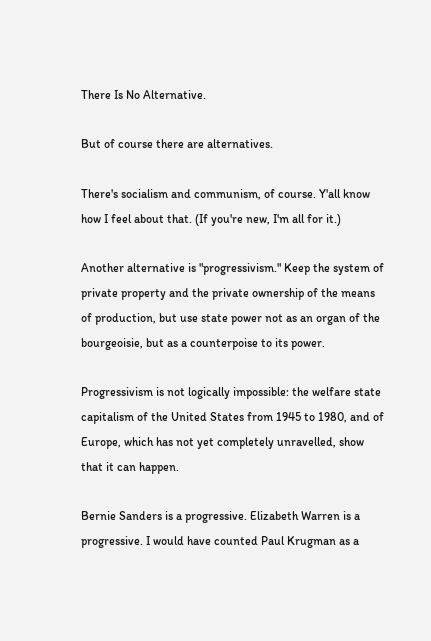There Is No Alternative.

But of course there are alternatives.

There's socialism and communism, of course. Y'all know how I feel about that. (If you're new, I'm all for it.)

Another alternative is "progressivism." Keep the system of private property and the private ownership of the means of production, but use state power not as an organ of the bourgeoisie, but as a counterpoise to its power.

Progressivism is not logically impossible: the welfare state capitalism of the United States from 1945 to 1980, and of Europe, which has not yet completely unravelled, show that it can happen.

Bernie Sanders is a progressive. Elizabeth Warren is a progressive. I would have counted Paul Krugman as a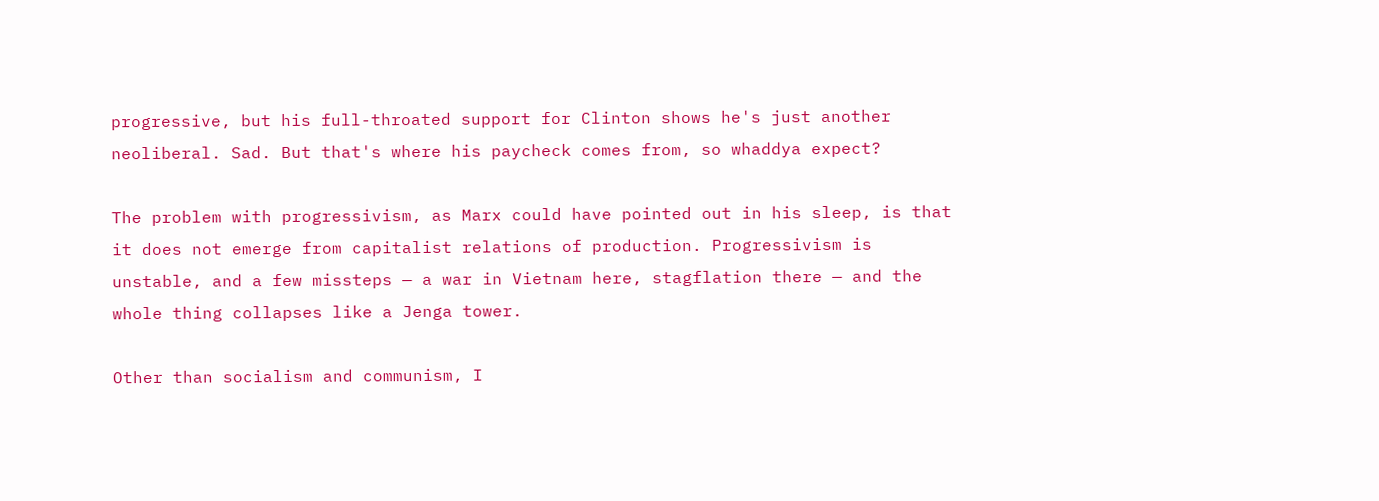progressive, but his full-throated support for Clinton shows he's just another neoliberal. Sad. But that's where his paycheck comes from, so whaddya expect?

The problem with progressivism, as Marx could have pointed out in his sleep, is that it does not emerge from capitalist relations of production. Progressivism is unstable, and a few missteps — a war in Vietnam here, stagflation there — and the whole thing collapses like a Jenga tower.

Other than socialism and communism, I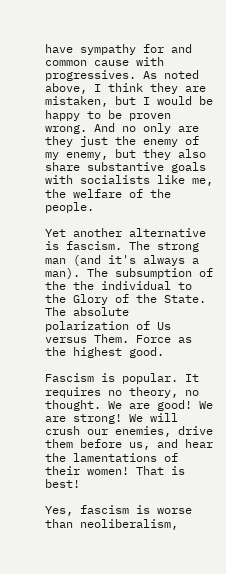have sympathy for and common cause with progressives. As noted above, I think they are mistaken, but I would be happy to be proven wrong. And no only are they just the enemy of my enemy, but they also share substantive goals with socialists like me, the welfare of the people.

Yet another alternative is fascism. The strong man (and it's always a man). The subsumption of the the individual to the Glory of the State. The absolute polarization of Us versus Them. Force as the highest good.

Fascism is popular. It requires no theory, no thought. We are good! We are strong! We will crush our enemies, drive them before us, and hear the lamentations of their women! That is best!

Yes, fascism is worse than neoliberalism,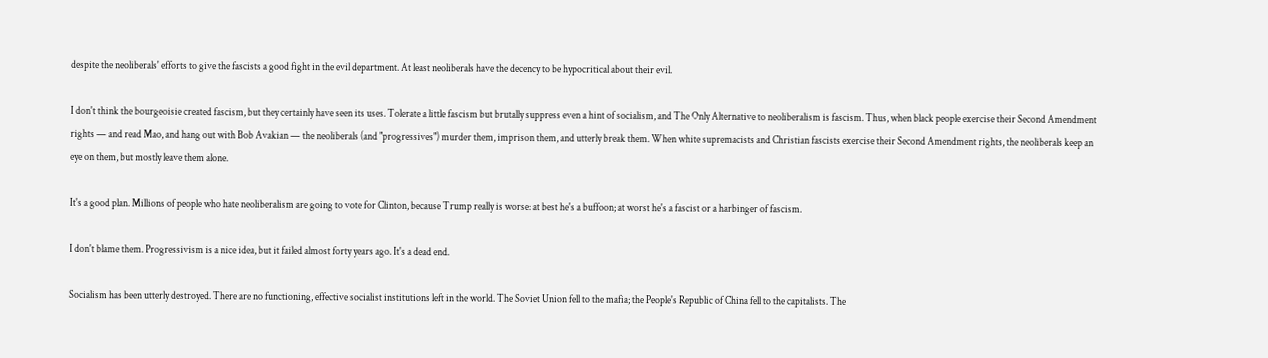despite the neoliberals' efforts to give the fascists a good fight in the evil department. At least neoliberals have the decency to be hypocritical about their evil.

I don't think the bourgeoisie created fascism, but they certainly have seen its uses. Tolerate a little fascism but brutally suppress even a hint of socialism, and The Only Alternative to neoliberalism is fascism. Thus, when black people exercise their Second Amendment rights — and read Mao, and hang out with Bob Avakian — the neoliberals (and "progressives") murder them, imprison them, and utterly break them. When white supremacists and Christian fascists exercise their Second Amendment rights, the neoliberals keep an eye on them, but mostly leave them alone.

It's a good plan. Millions of people who hate neoliberalism are going to vote for Clinton, because Trump really is worse: at best he's a buffoon; at worst he's a fascist or a harbinger of fascism.

I don't blame them. Progressivism is a nice idea, but it failed almost forty years ago. It's a dead end.

Socialism has been utterly destroyed. There are no functioning, effective socialist institutions left in the world. The Soviet Union fell to the mafia; the People's Republic of China fell to the capitalists. The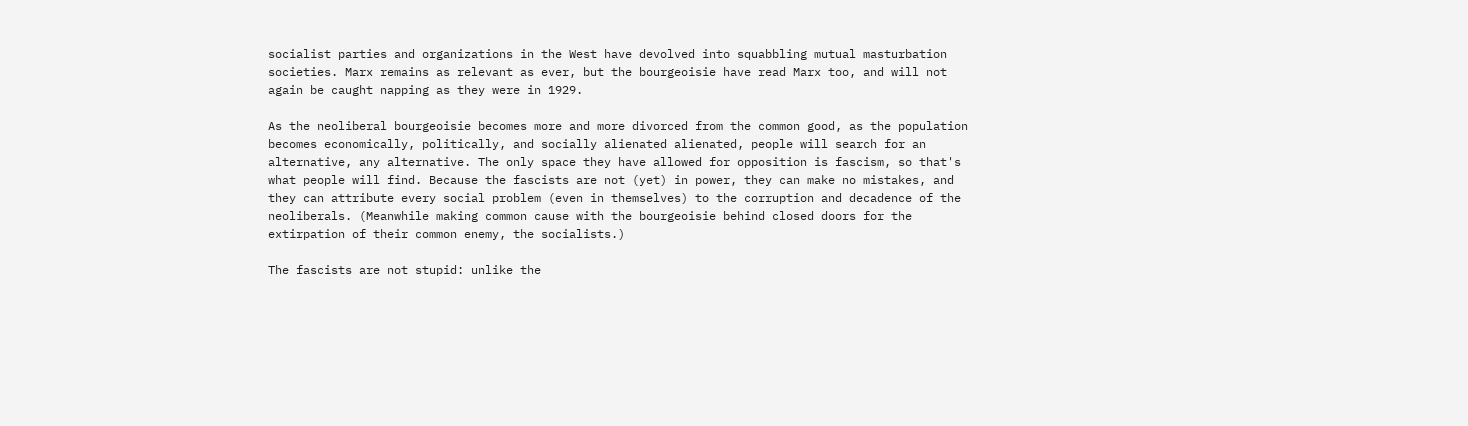socialist parties and organizations in the West have devolved into squabbling mutual masturbation societies. Marx remains as relevant as ever, but the bourgeoisie have read Marx too, and will not again be caught napping as they were in 1929.

As the neoliberal bourgeoisie becomes more and more divorced from the common good, as the population becomes economically, politically, and socially alienated alienated, people will search for an alternative, any alternative. The only space they have allowed for opposition is fascism, so that's what people will find. Because the fascists are not (yet) in power, they can make no mistakes, and they can attribute every social problem (even in themselves) to the corruption and decadence of the neoliberals. (Meanwhile making common cause with the bourgeoisie behind closed doors for the extirpation of their common enemy, the socialists.)

The fascists are not stupid: unlike the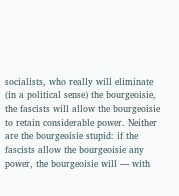socialists, who really will eliminate (in a political sense) the bourgeoisie, the fascists will allow the bourgeoisie to retain considerable power. Neither are the bourgeoisie stupid: if the fascists allow the bourgeoisie any power, the bourgeoisie will — with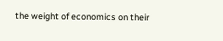the weight of economics on their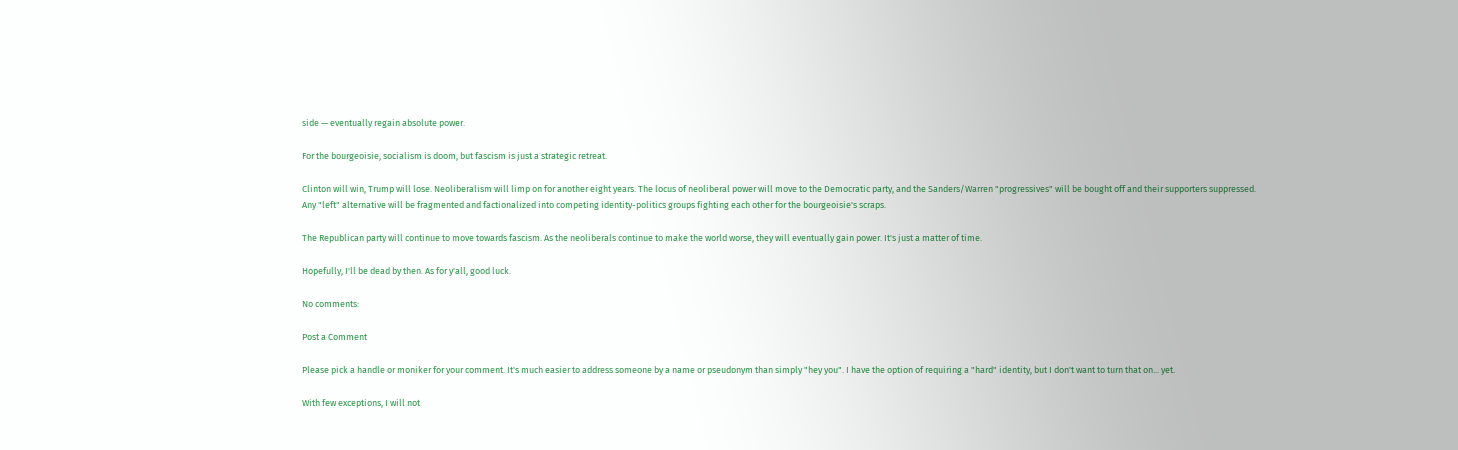side — eventually regain absolute power.

For the bourgeoisie, socialism is doom, but fascism is just a strategic retreat.

Clinton will win, Trump will lose. Neoliberalism will limp on for another eight years. The locus of neoliberal power will move to the Democratic party, and the Sanders/Warren "progressives" will be bought off and their supporters suppressed. Any "left" alternative will be fragmented and factionalized into competing identity-politics groups fighting each other for the bourgeoisie's scraps.

The Republican party will continue to move towards fascism. As the neoliberals continue to make the world worse, they will eventually gain power. It's just a matter of time.

Hopefully, I'll be dead by then. As for y'all, good luck.

No comments:

Post a Comment

Please pick a handle or moniker for your comment. It's much easier to address someone by a name or pseudonym than simply "hey you". I have the option of requiring a "hard" identity, but I don't want to turn that on... yet.

With few exceptions, I will not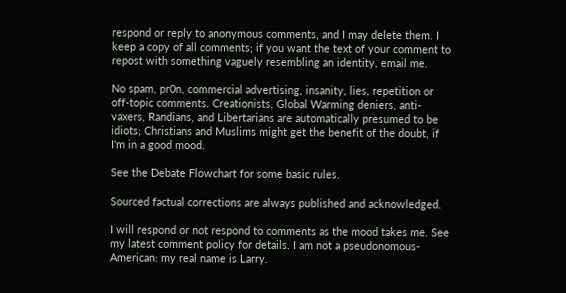respond or reply to anonymous comments, and I may delete them. I keep a copy of all comments; if you want the text of your comment to repost with something vaguely resembling an identity, email me.

No spam, pr0n, commercial advertising, insanity, lies, repetition or off-topic comments. Creationists, Global Warming deniers, anti-vaxers, Randians, and Libertarians are automatically presumed to be idiots; Christians and Muslims might get the benefit of the doubt, if I'm in a good mood.

See the Debate Flowchart for some basic rules.

Sourced factual corrections are always published and acknowledged.

I will respond or not respond to comments as the mood takes me. See my latest comment policy for details. I am not a pseudonomous-American: my real name is Larry.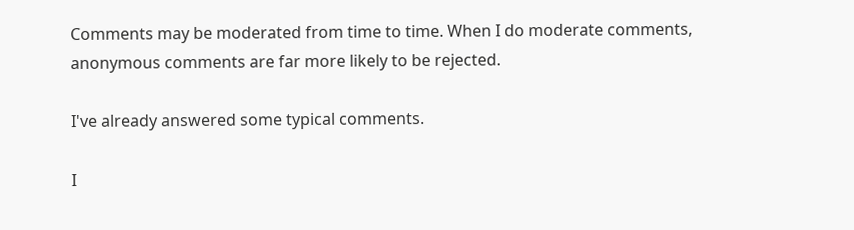Comments may be moderated from time to time. When I do moderate comments, anonymous comments are far more likely to be rejected.

I've already answered some typical comments.

I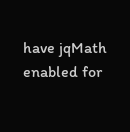have jqMath enabled for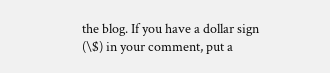the blog. If you have a dollar sign (\$) in your comment, put a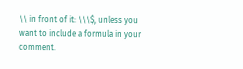\\ in front of it: \\\$, unless you want to include a formula in your comment.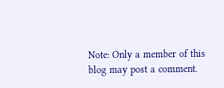Note: Only a member of this blog may post a comment.